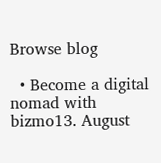Browse blog

  • Become a digital nomad with bizmo13. August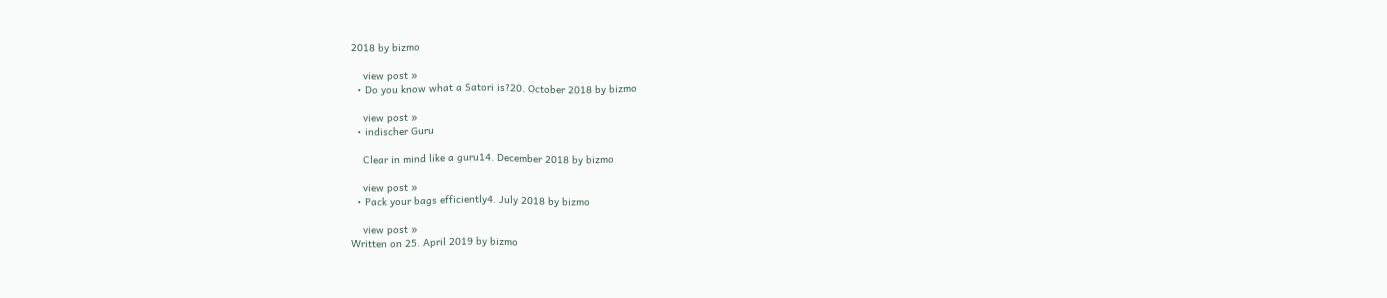2018 by bizmo

    view post »
  • Do you know what a Satori is?20. October 2018 by bizmo

    view post »
  • indischer Guru

    Clear in mind like a guru14. December 2018 by bizmo

    view post »
  • Pack your bags efficiently4. July 2018 by bizmo

    view post »
Written on 25. April 2019 by bizmo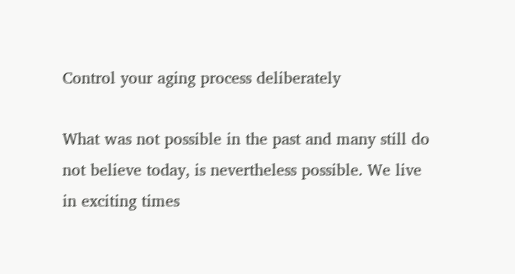Control your aging process deliberately

What was not possible in the past and many still do not believe today, is nevertheless possible. We live in exciting times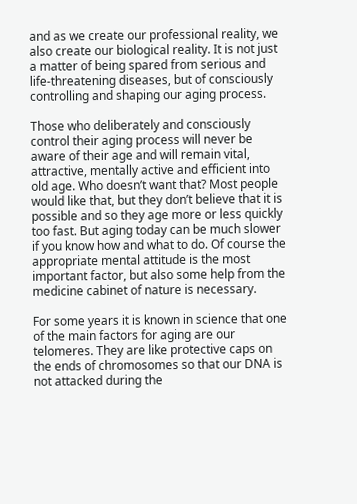and as we create our professional reality, we also create our biological reality. It is not just a matter of being spared from serious and life-threatening diseases, but of consciously controlling and shaping our aging process.

Those who deliberately and consciously control their aging process will never be aware of their age and will remain vital, attractive, mentally active and efficient into old age. Who doesn’t want that? Most people would like that, but they don’t believe that it is possible and so they age more or less quickly too fast. But aging today can be much slower if you know how and what to do. Of course the appropriate mental attitude is the most important factor, but also some help from the medicine cabinet of nature is necessary.

For some years it is known in science that one of the main factors for aging are our telomeres. They are like protective caps on the ends of chromosomes so that our DNA is not attacked during the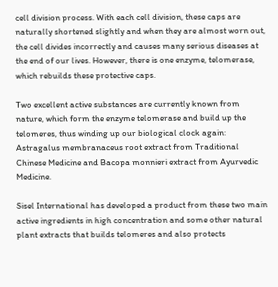cell division process. With each cell division, these caps are naturally shortened slightly and when they are almost worn out, the cell divides incorrectly and causes many serious diseases at the end of our lives. However, there is one enzyme, telomerase, which rebuilds these protective caps.

Two excellent active substances are currently known from nature, which form the enzyme telomerase and build up the telomeres, thus winding up our biological clock again: Astragalus membranaceus root extract from Traditional Chinese Medicine and Bacopa monnieri extract from Ayurvedic Medicine.

Sisel International has developed a product from these two main active ingredients in high concentration and some other natural plant extracts that builds telomeres and also protects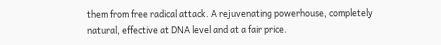them from free radical attack. A rejuvenating powerhouse, completely natural, effective at DNA level and at a fair price.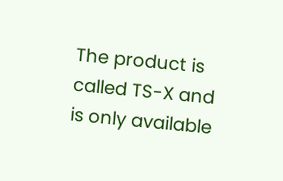The product is called TS-X and is only available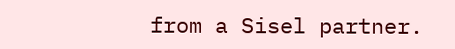from a Sisel partner.